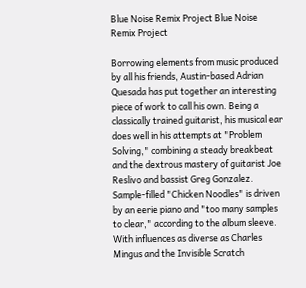Blue Noise Remix Project Blue Noise Remix Project

Borrowing elements from music produced by all his friends, Austin-based Adrian Quesada has put together an interesting piece of work to call his own. Being a classically trained guitarist, his musical ear does well in his attempts at "Problem Solving," combining a steady breakbeat and the dextrous mastery of guitarist Joe Reslivo and bassist Greg Gonzalez. Sample-filled "Chicken Noodles" is driven by an eerie piano and "too many samples to clear," according to the album sleeve. With influences as diverse as Charles Mingus and the Invisible Scratch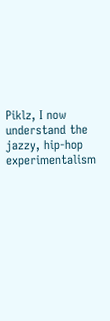Piklz, I now understand the jazzy, hip-hop experimentalism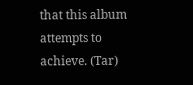that this album attempts to achieve. (Tar)